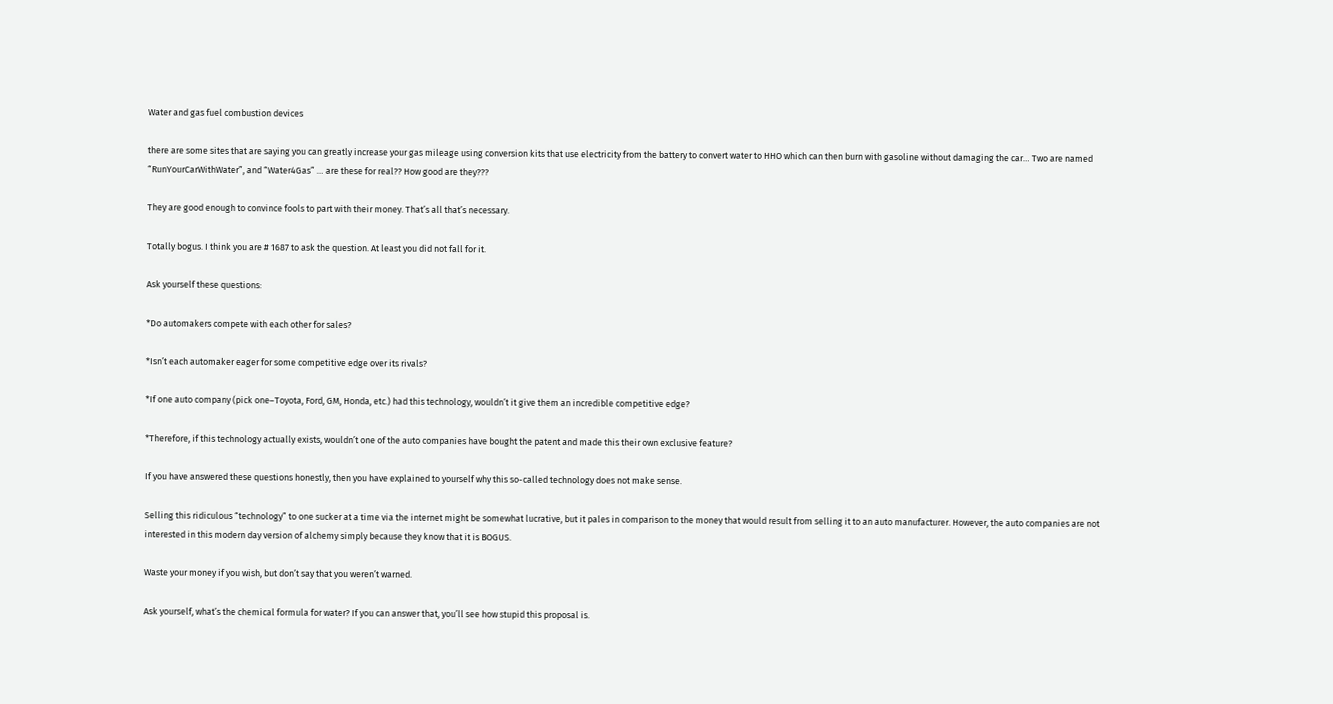Water and gas fuel combustion devices

there are some sites that are saying you can greatly increase your gas mileage using conversion kits that use electricity from the battery to convert water to HHO which can then burn with gasoline without damaging the car… Two are named “RunYourCarWithWater”, and “Water4Gas” … are these for real?? How good are they???

They are good enough to convince fools to part with their money. That’s all that’s necessary.

Totally bogus. I think you are # 1687 to ask the question. At least you did not fall for it.

Ask yourself these questions:

*Do automakers compete with each other for sales?

*Isn’t each automaker eager for some competitive edge over its rivals?

*If one auto company (pick one–Toyota, Ford, GM, Honda, etc.) had this technology, wouldn’t it give them an incredible competitive edge?

*Therefore, if this technology actually exists, wouldn’t one of the auto companies have bought the patent and made this their own exclusive feature?

If you have answered these questions honestly, then you have explained to yourself why this so-called technology does not make sense.

Selling this ridiculous “technology” to one sucker at a time via the internet might be somewhat lucrative, but it pales in comparison to the money that would result from selling it to an auto manufacturer. However, the auto companies are not interested in this modern day version of alchemy simply because they know that it is BOGUS.

Waste your money if you wish, but don’t say that you weren’t warned.

Ask yourself, what’s the chemical formula for water? If you can answer that, you’ll see how stupid this proposal is.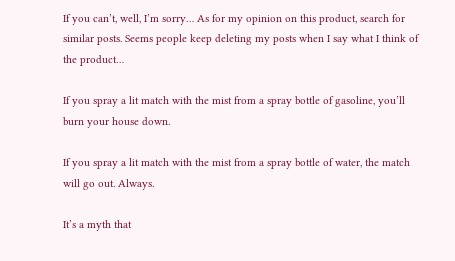If you can’t, well, I’m sorry… As for my opinion on this product, search for similar posts. Seems people keep deleting my posts when I say what I think of the product…

If you spray a lit match with the mist from a spray bottle of gasoline, you’ll burn your house down.

If you spray a lit match with the mist from a spray bottle of water, the match will go out. Always.

It’s a myth that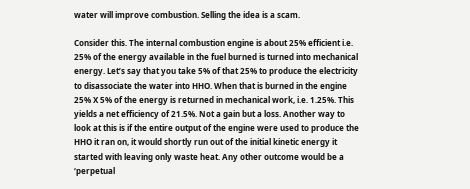water will improve combustion. Selling the idea is a scam.

Consider this. The internal combustion engine is about 25% efficient i.e. 25% of the energy available in the fuel burned is turned into mechanical energy. Let’s say that you take 5% of that 25% to produce the electricity to disassociate the water into HHO. When that is burned in the engine 25% X 5% of the energy is returned in mechanical work, i.e. 1.25%. This yields a net efficiency of 21.5%. Not a gain but a loss. Another way to look at this is if the entire output of the engine were used to produce the HHO it ran on, it would shortly run out of the initial kinetic energy it started with leaving only waste heat. Any other outcome would be a ‘perpetual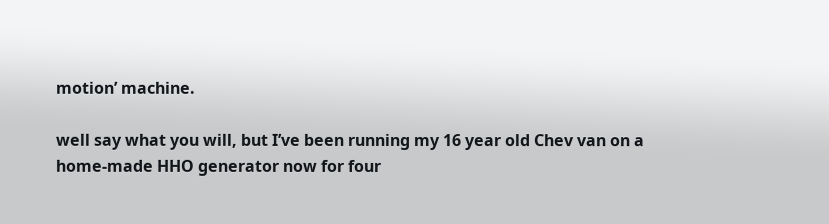motion’ machine.

well say what you will, but I’ve been running my 16 year old Chev van on a home-made HHO generator now for four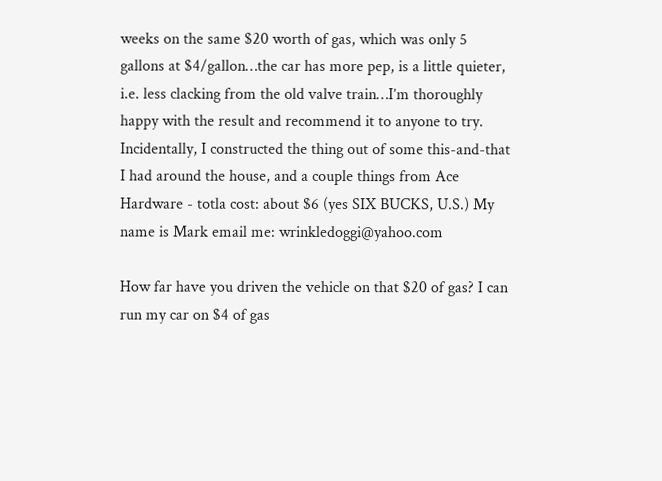weeks on the same $20 worth of gas, which was only 5 gallons at $4/gallon…the car has more pep, is a little quieter, i.e. less clacking from the old valve train…I’m thoroughly happy with the result and recommend it to anyone to try. Incidentally, I constructed the thing out of some this-and-that I had around the house, and a couple things from Ace Hardware - totla cost: about $6 (yes SIX BUCKS, U.S.) My name is Mark email me: wrinkledoggi@yahoo.com

How far have you driven the vehicle on that $20 of gas? I can run my car on $4 of gas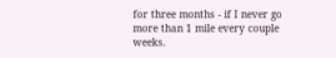for three months - if I never go more than 1 mile every couple weeks.